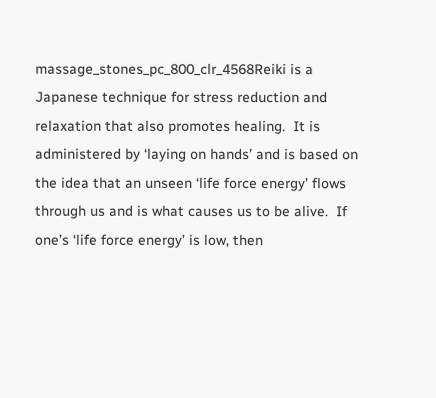massage_stones_pc_800_clr_4568Reiki is a Japanese technique for stress reduction and relaxation that also promotes healing.  It is administered by ‘laying on hands’ and is based on the idea that an unseen ‘life force energy’ flows through us and is what causes us to be alive.  If one’s ‘life force energy’ is low, then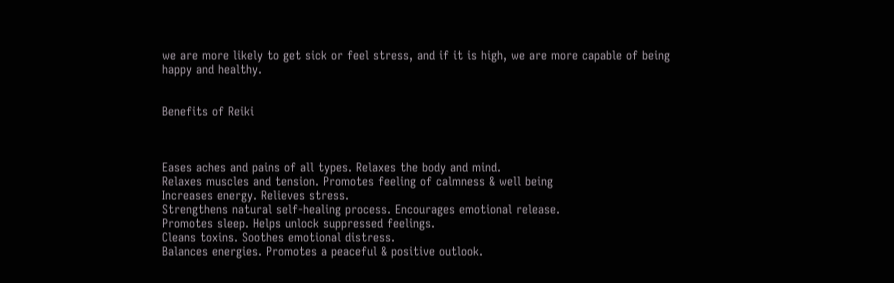we are more likely to get sick or feel stress, and if it is high, we are more capable of being happy and healthy.


Benefits of Reiki



Eases aches and pains of all types. Relaxes the body and mind.
Relaxes muscles and tension. Promotes feeling of calmness & well being
Increases energy. Relieves stress.
Strengthens natural self-healing process. Encourages emotional release.
Promotes sleep. Helps unlock suppressed feelings.
Cleans toxins. Soothes emotional distress.
Balances energies. Promotes a peaceful & positive outlook.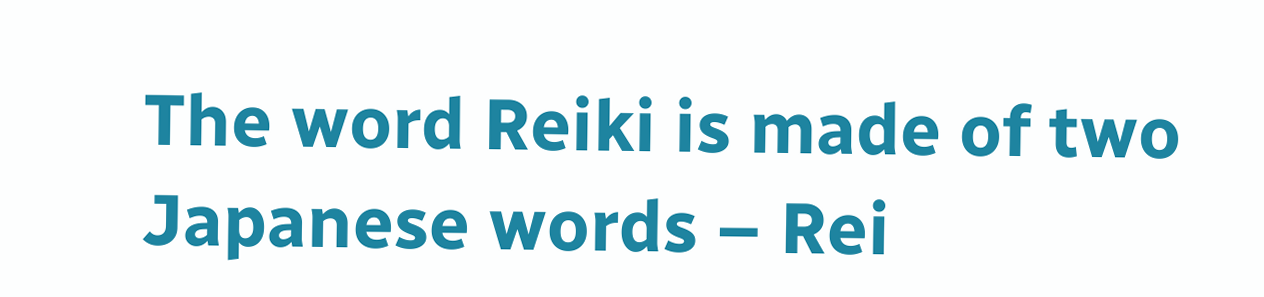The word Reiki is made of two Japanese words – Rei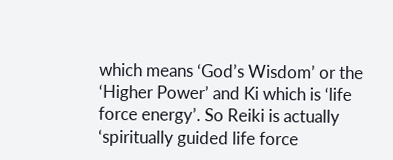which means ‘God’s Wisdom’ or the ‘Higher Power’ and Ki which is ‘life force energy’. So Reiki is actually ‘spiritually guided life force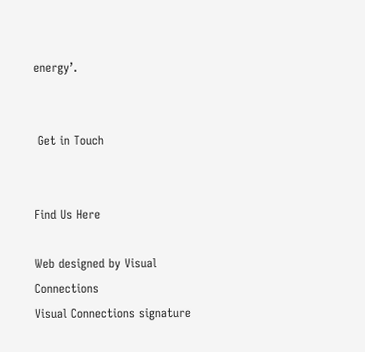energy’.


 Get in Touch


Find Us Here

Web designed by Visual Connections
Visual Connections signature